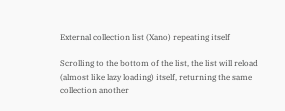External collection list (Xano) repeating itself

Scrolling to the bottom of the list, the list will reload (almost like lazy loading) itself, returning the same collection another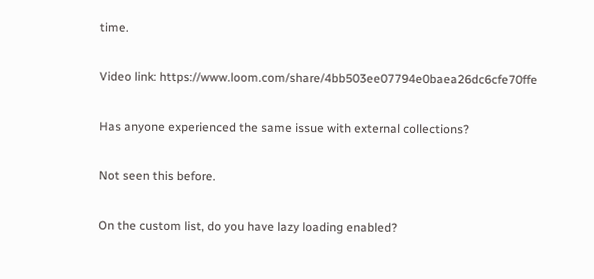time.

Video link: https://www.loom.com/share/4bb503ee07794e0baea26dc6cfe70ffe

Has anyone experienced the same issue with external collections?

Not seen this before.

On the custom list, do you have lazy loading enabled?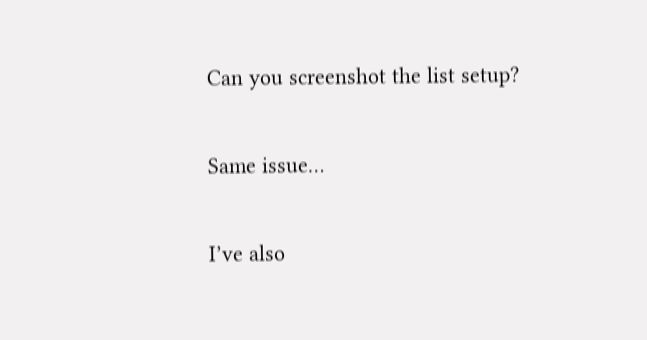Can you screenshot the list setup?

Same issue…

I’ve also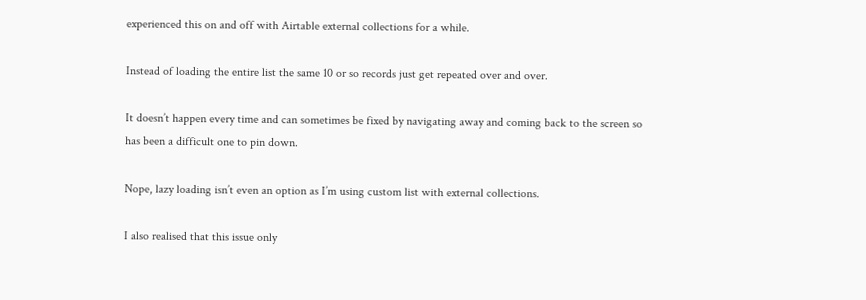experienced this on and off with Airtable external collections for a while.

Instead of loading the entire list the same 10 or so records just get repeated over and over.

It doesn’t happen every time and can sometimes be fixed by navigating away and coming back to the screen so has been a difficult one to pin down.

Nope, lazy loading isn’t even an option as I’m using custom list with external collections.

I also realised that this issue only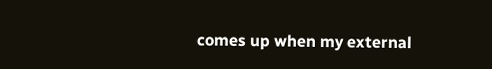comes up when my external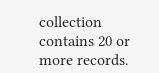collection contains 20 or more records.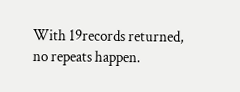With 19records returned, no repeats happen.